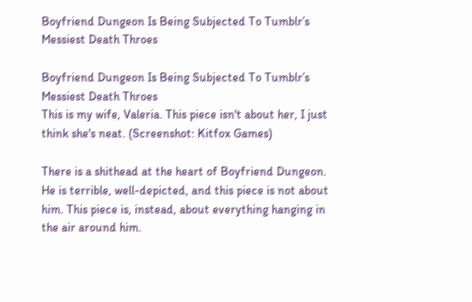Boyfriend Dungeon Is Being Subjected To Tumblr’s Messiest Death Throes

Boyfriend Dungeon Is Being Subjected To Tumblr’s Messiest Death Throes
This is my wife, Valeria. This piece isn't about her, I just think she's neat. (Screenshot: Kitfox Games)

There is a shithead at the heart of Boyfriend Dungeon. He is terrible, well-depicted, and this piece is not about him. This piece is, instead, about everything hanging in the air around him.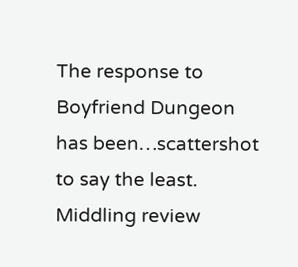The response to Boyfriend Dungeon has been…scattershot to say the least. Middling review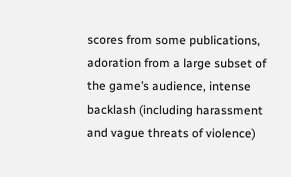scores from some publications, adoration from a large subset of the game’s audience, intense backlash (including harassment and vague threats of violence)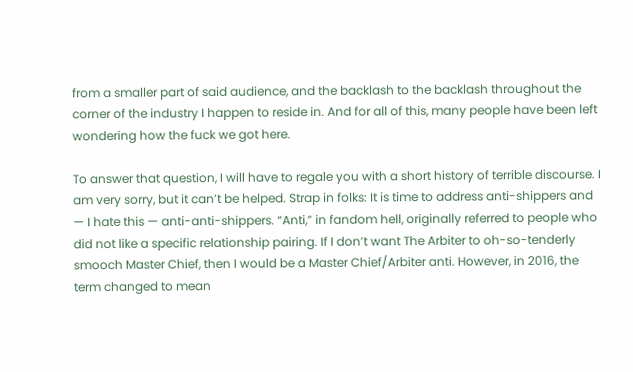from a smaller part of said audience, and the backlash to the backlash throughout the corner of the industry I happen to reside in. And for all of this, many people have been left wondering how the fuck we got here.

To answer that question, I will have to regale you with a short history of terrible discourse. I am very sorry, but it can’t be helped. Strap in folks: It is time to address anti-shippers and — I hate this — anti-anti-shippers. “Anti,” in fandom hell, originally referred to people who did not like a specific relationship pairing. If I don’t want The Arbiter to oh-so-tenderly smooch Master Chief, then I would be a Master Chief/Arbiter anti. However, in 2016, the term changed to mean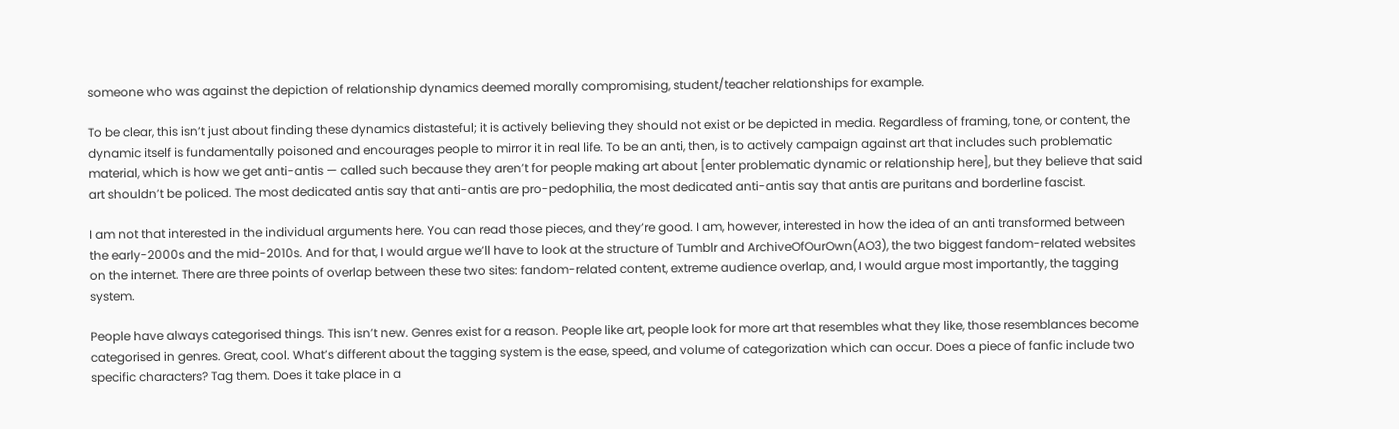someone who was against the depiction of relationship dynamics deemed morally compromising, student/teacher relationships for example.

To be clear, this isn’t just about finding these dynamics distasteful; it is actively believing they should not exist or be depicted in media. Regardless of framing, tone, or content, the dynamic itself is fundamentally poisoned and encourages people to mirror it in real life. To be an anti, then, is to actively campaign against art that includes such problematic material, which is how we get anti-antis — called such because they aren’t for people making art about [enter problematic dynamic or relationship here], but they believe that said art shouldn’t be policed. The most dedicated antis say that anti-antis are pro-pedophilia, the most dedicated anti-antis say that antis are puritans and borderline fascist.

I am not that interested in the individual arguments here. You can read those pieces, and they’re good. I am, however, interested in how the idea of an anti transformed between the early-2000s and the mid-2010s. And for that, I would argue we’ll have to look at the structure of Tumblr and ArchiveOfOurOwn(AO3), the two biggest fandom-related websites on the internet. There are three points of overlap between these two sites: fandom-related content, extreme audience overlap, and, I would argue most importantly, the tagging system.

People have always categorised things. This isn’t new. Genres exist for a reason. People like art, people look for more art that resembles what they like, those resemblances become categorised in genres. Great, cool. What’s different about the tagging system is the ease, speed, and volume of categorization which can occur. Does a piece of fanfic include two specific characters? Tag them. Does it take place in a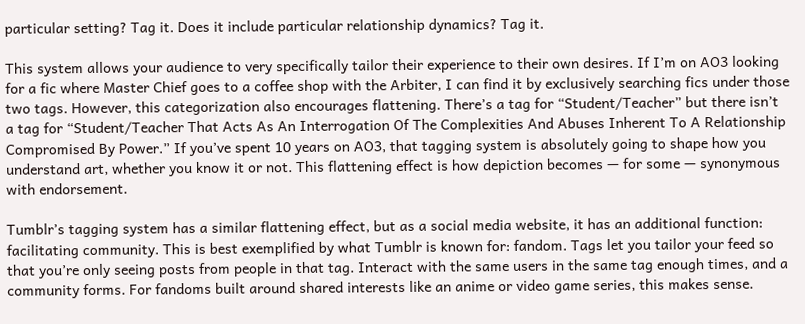particular setting? Tag it. Does it include particular relationship dynamics? Tag it.

This system allows your audience to very specifically tailor their experience to their own desires. If I’m on AO3 looking for a fic where Master Chief goes to a coffee shop with the Arbiter, I can find it by exclusively searching fics under those two tags. However, this categorization also encourages flattening. There’s a tag for “Student/Teacher” but there isn’t a tag for “Student/Teacher That Acts As An Interrogation Of The Complexities And Abuses Inherent To A Relationship Compromised By Power.” If you’ve spent 10 years on AO3, that tagging system is absolutely going to shape how you understand art, whether you know it or not. This flattening effect is how depiction becomes — for some — synonymous with endorsement.

Tumblr’s tagging system has a similar flattening effect, but as a social media website, it has an additional function: facilitating community. This is best exemplified by what Tumblr is known for: fandom. Tags let you tailor your feed so that you’re only seeing posts from people in that tag. Interact with the same users in the same tag enough times, and a community forms. For fandoms built around shared interests like an anime or video game series, this makes sense.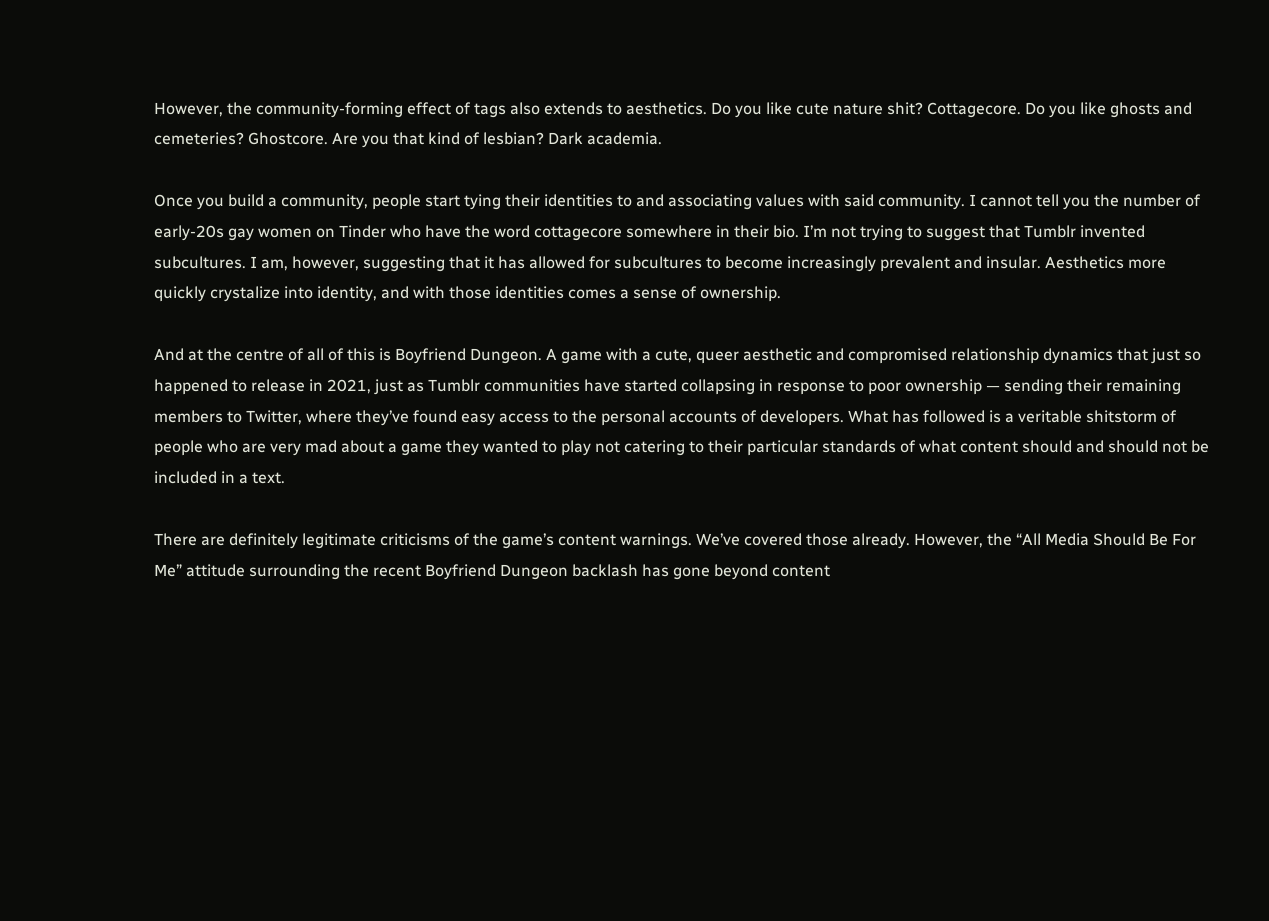However, the community-forming effect of tags also extends to aesthetics. Do you like cute nature shit? Cottagecore. Do you like ghosts and cemeteries? Ghostcore. Are you that kind of lesbian? Dark academia.

Once you build a community, people start tying their identities to and associating values with said community. I cannot tell you the number of early-20s gay women on Tinder who have the word cottagecore somewhere in their bio. I’m not trying to suggest that Tumblr invented subcultures. I am, however, suggesting that it has allowed for subcultures to become increasingly prevalent and insular. Aesthetics more quickly crystalize into identity, and with those identities comes a sense of ownership.

And at the centre of all of this is Boyfriend Dungeon. A game with a cute, queer aesthetic and compromised relationship dynamics that just so happened to release in 2021, just as Tumblr communities have started collapsing in response to poor ownership — sending their remaining members to Twitter, where they’ve found easy access to the personal accounts of developers. What has followed is a veritable shitstorm of people who are very mad about a game they wanted to play not catering to their particular standards of what content should and should not be included in a text.

There are definitely legitimate criticisms of the game’s content warnings. We’ve covered those already. However, the “All Media Should Be For Me” attitude surrounding the recent Boyfriend Dungeon backlash has gone beyond content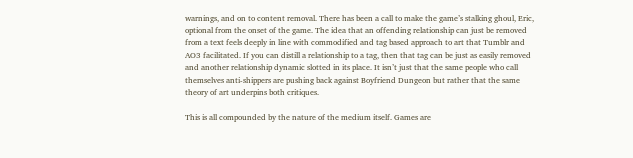warnings, and on to content removal. There has been a call to make the game’s stalking ghoul, Eric, optional from the onset of the game. The idea that an offending relationship can just be removed from a text feels deeply in line with commodified and tag based approach to art that Tumblr and AO3 facilitated. If you can distill a relationship to a tag, then that tag can be just as easily removed and another relationship dynamic slotted in its place. It isn’t just that the same people who call themselves anti-shippers are pushing back against Boyfriend Dungeon but rather that the same theory of art underpins both critiques.

This is all compounded by the nature of the medium itself. Games are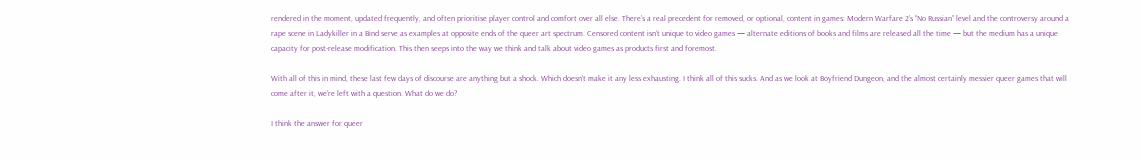rendered in the moment, updated frequently, and often prioritise player control and comfort over all else. There’s a real precedent for removed, or optional, content in games: Modern Warfare 2’s “No Russian” level and the controversy around a rape scene in Ladykiller in a Bind serve as examples at opposite ends of the queer art spectrum. Censored content isn’t unique to video games — alternate editions of books and films are released all the time — but the medium has a unique capacity for post-release modification. This then seeps into the way we think and talk about video games as products first and foremost.

With all of this in mind, these last few days of discourse are anything but a shock. Which doesn’t make it any less exhausting. I think all of this sucks. And as we look at Boyfriend Dungeon, and the almost certainly messier queer games that will come after it, we’re left with a question. What do we do?

I think the answer for queer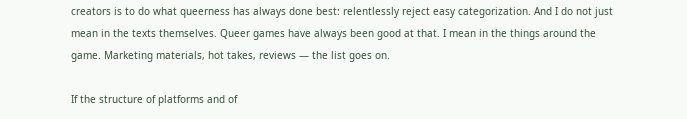creators is to do what queerness has always done best: relentlessly reject easy categorization. And I do not just mean in the texts themselves. Queer games have always been good at that. I mean in the things around the game. Marketing materials, hot takes, reviews — the list goes on.

If the structure of platforms and of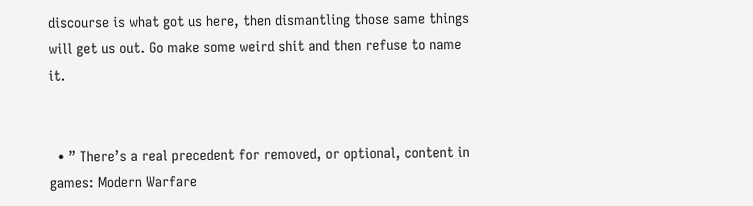discourse is what got us here, then dismantling those same things will get us out. Go make some weird shit and then refuse to name it.


  • ” There’s a real precedent for removed, or optional, content in games: Modern Warfare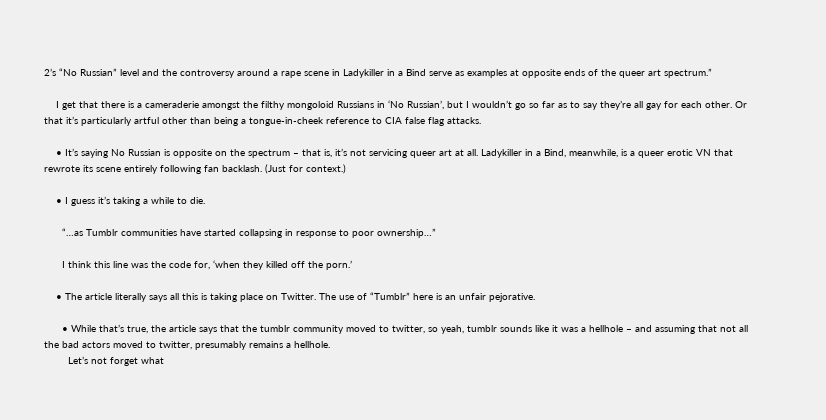2’s “No Russian” level and the controversy around a rape scene in Ladykiller in a Bind serve as examples at opposite ends of the queer art spectrum.”

    I get that there is a cameraderie amongst the filthy mongoloid Russians in ‘No Russian’, but I wouldn’t go so far as to say they’re all gay for each other. Or that it’s particularly artful other than being a tongue-in-cheek reference to CIA false flag attacks.

    • It’s saying No Russian is opposite on the spectrum – that is, it’s not servicing queer art at all. Ladykiller in a Bind, meanwhile, is a queer erotic VN that rewrote its scene entirely following fan backlash. (Just for context.)

    • I guess it’s taking a while to die.

      “…as Tumblr communities have started collapsing in response to poor ownership…”

      I think this line was the code for, ‘when they killed off the porn.’

    • The article literally says all this is taking place on Twitter. The use of “Tumblr” here is an unfair pejorative.

      • While that’s true, the article says that the tumblr community moved to twitter, so yeah, tumblr sounds like it was a hellhole – and assuming that not all the bad actors moved to twitter, presumably remains a hellhole.
        Let’s not forget what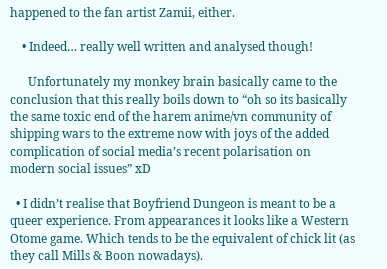happened to the fan artist Zamii, either.

    • Indeed… really well written and analysed though!

      Unfortunately my monkey brain basically came to the conclusion that this really boils down to “oh so its basically the same toxic end of the harem anime/vn community of shipping wars to the extreme now with joys of the added complication of social media’s recent polarisation on modern social issues” xD

  • I didn’t realise that Boyfriend Dungeon is meant to be a queer experience. From appearances it looks like a Western Otome game. Which tends to be the equivalent of chick lit (as they call Mills & Boon nowadays).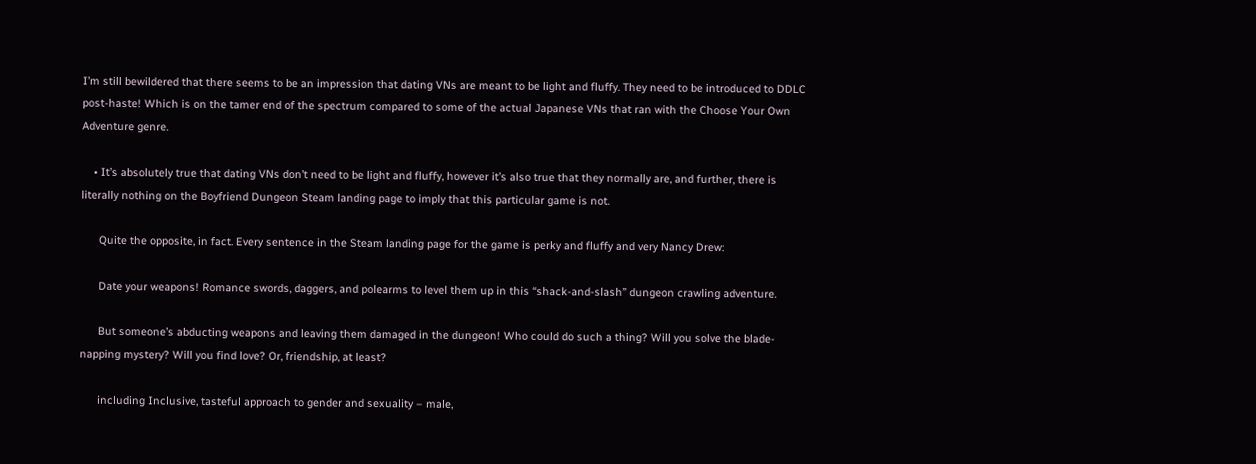I’m still bewildered that there seems to be an impression that dating VNs are meant to be light and fluffy. They need to be introduced to DDLC post-haste! Which is on the tamer end of the spectrum compared to some of the actual Japanese VNs that ran with the Choose Your Own Adventure genre.

    • It’s absolutely true that dating VNs don’t need to be light and fluffy, however it’s also true that they normally are, and further, there is literally nothing on the Boyfriend Dungeon Steam landing page to imply that this particular game is not.

      Quite the opposite, in fact. Every sentence in the Steam landing page for the game is perky and fluffy and very Nancy Drew:

      Date your weapons! Romance swords, daggers, and polearms to level them up in this “shack-and-slash” dungeon crawling adventure.

      But someone’s abducting weapons and leaving them damaged in the dungeon! Who could do such a thing? Will you solve the blade-napping mystery? Will you find love? Or, friendship, at least?

      including Inclusive, tasteful approach to gender and sexuality – male,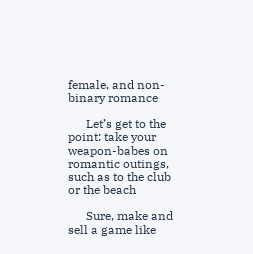female, and non-binary romance

      Let’s get to the point: take your weapon-babes on romantic outings, such as to the club or the beach

      Sure, make and sell a game like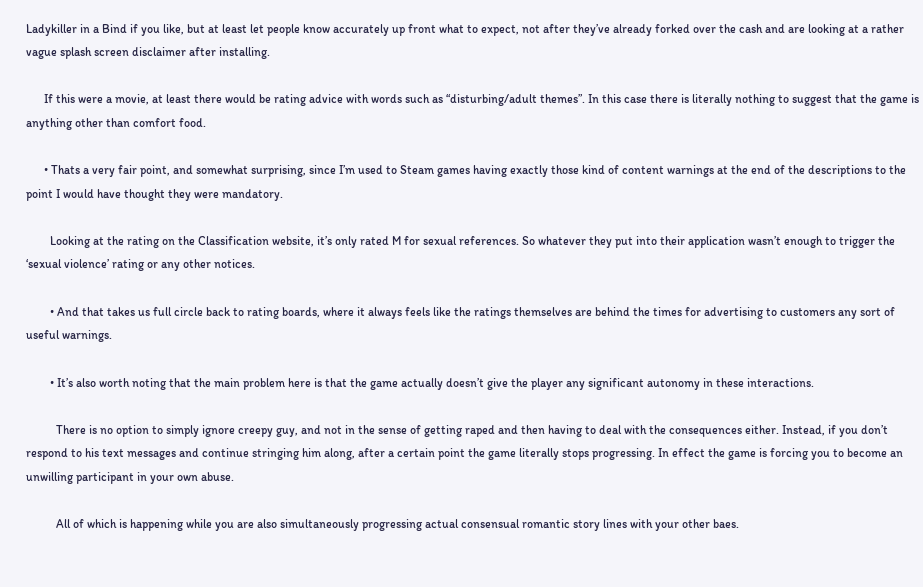Ladykiller in a Bind if you like, but at least let people know accurately up front what to expect, not after they’ve already forked over the cash and are looking at a rather vague splash screen disclaimer after installing.

      If this were a movie, at least there would be rating advice with words such as “disturbing/adult themes”. In this case there is literally nothing to suggest that the game is anything other than comfort food.

      • Thats a very fair point, and somewhat surprising, since I’m used to Steam games having exactly those kind of content warnings at the end of the descriptions to the point I would have thought they were mandatory.

        Looking at the rating on the Classification website, it’s only rated M for sexual references. So whatever they put into their application wasn’t enough to trigger the ‘sexual violence’ rating or any other notices.

        • And that takes us full circle back to rating boards, where it always feels like the ratings themselves are behind the times for advertising to customers any sort of useful warnings.

        • It’s also worth noting that the main problem here is that the game actually doesn’t give the player any significant autonomy in these interactions.

          There is no option to simply ignore creepy guy, and not in the sense of getting raped and then having to deal with the consequences either. Instead, if you don’t respond to his text messages and continue stringing him along, after a certain point the game literally stops progressing. In effect the game is forcing you to become an unwilling participant in your own abuse.

          All of which is happening while you are also simultaneously progressing actual consensual romantic story lines with your other baes.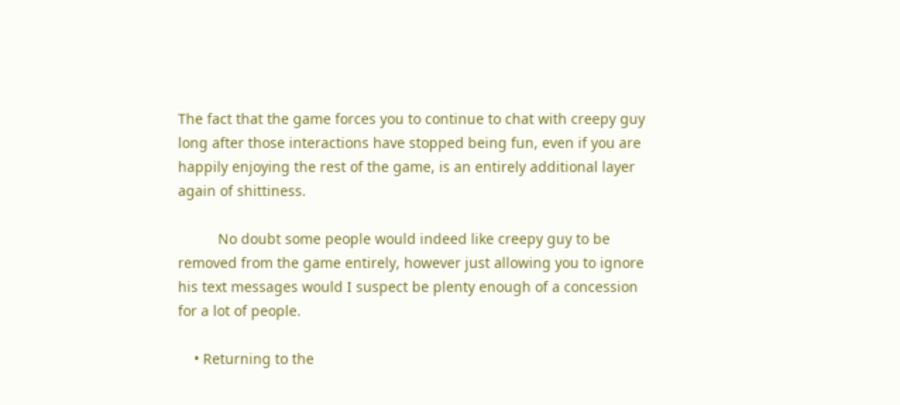The fact that the game forces you to continue to chat with creepy guy long after those interactions have stopped being fun, even if you are happily enjoying the rest of the game, is an entirely additional layer again of shittiness.

          No doubt some people would indeed like creepy guy to be removed from the game entirely, however just allowing you to ignore his text messages would I suspect be plenty enough of a concession for a lot of people.

    • Returning to the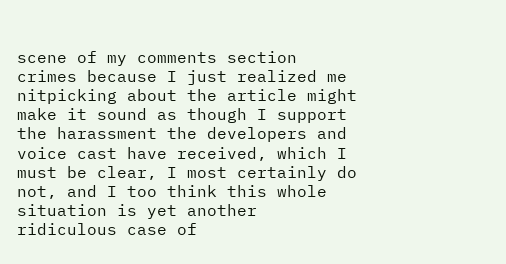scene of my comments section crimes because I just realized me nitpicking about the article might make it sound as though I support the harassment the developers and voice cast have received, which I must be clear, I most certainly do not, and I too think this whole situation is yet another ridiculous case of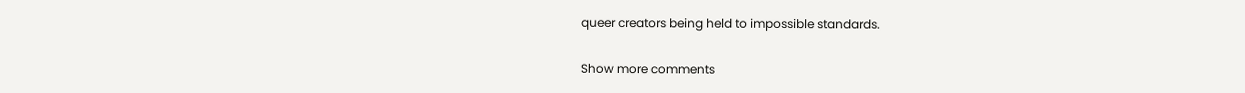queer creators being held to impossible standards.

Show more comments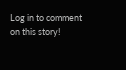Log in to comment on this story!